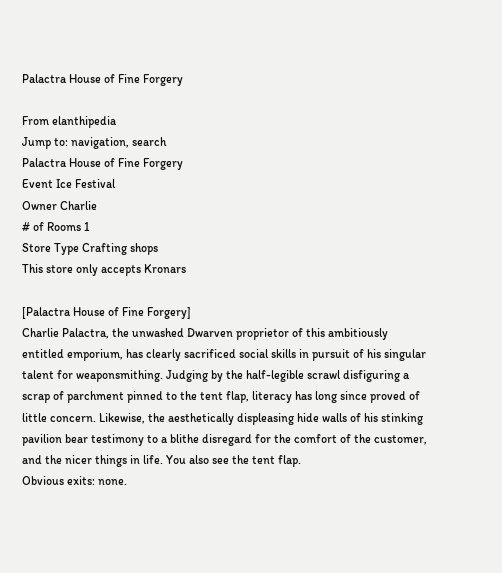Palactra House of Fine Forgery

From elanthipedia
Jump to: navigation, search
Palactra House of Fine Forgery
Event Ice Festival
Owner Charlie
# of Rooms 1
Store Type Crafting shops
This store only accepts Kronars

[Palactra House of Fine Forgery]
Charlie Palactra, the unwashed Dwarven proprietor of this ambitiously entitled emporium, has clearly sacrificed social skills in pursuit of his singular talent for weaponsmithing. Judging by the half-legible scrawl disfiguring a scrap of parchment pinned to the tent flap, literacy has long since proved of little concern. Likewise, the aesthetically displeasing hide walls of his stinking pavilion bear testimony to a blithe disregard for the comfort of the customer, and the nicer things in life. You also see the tent flap.
Obvious exits: none.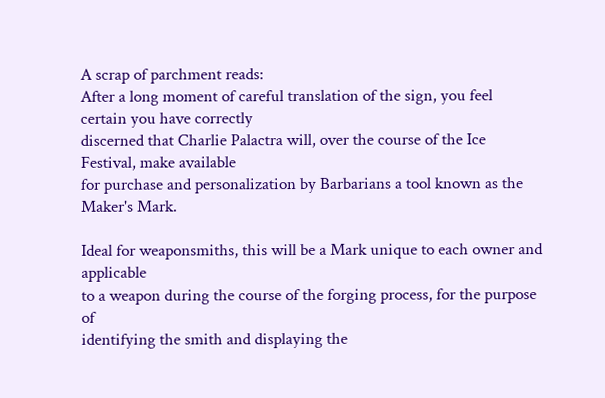A scrap of parchment reads:
After a long moment of careful translation of the sign, you feel certain you have correctly
discerned that Charlie Palactra will, over the course of the Ice Festival, make available
for purchase and personalization by Barbarians a tool known as the Maker's Mark.

Ideal for weaponsmiths, this will be a Mark unique to each owner and applicable
to a weapon during the course of the forging process, for the purpose of
identifying the smith and displaying the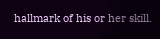hallmark of his or her skill.